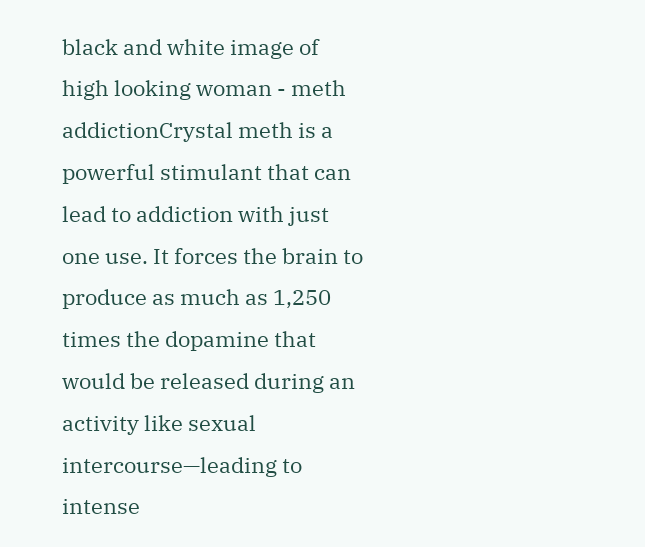black and white image of high looking woman - meth addictionCrystal meth is a powerful stimulant that can lead to addiction with just one use. It forces the brain to produce as much as 1,250 times the dopamine that would be released during an activity like sexual intercourse—leading to intense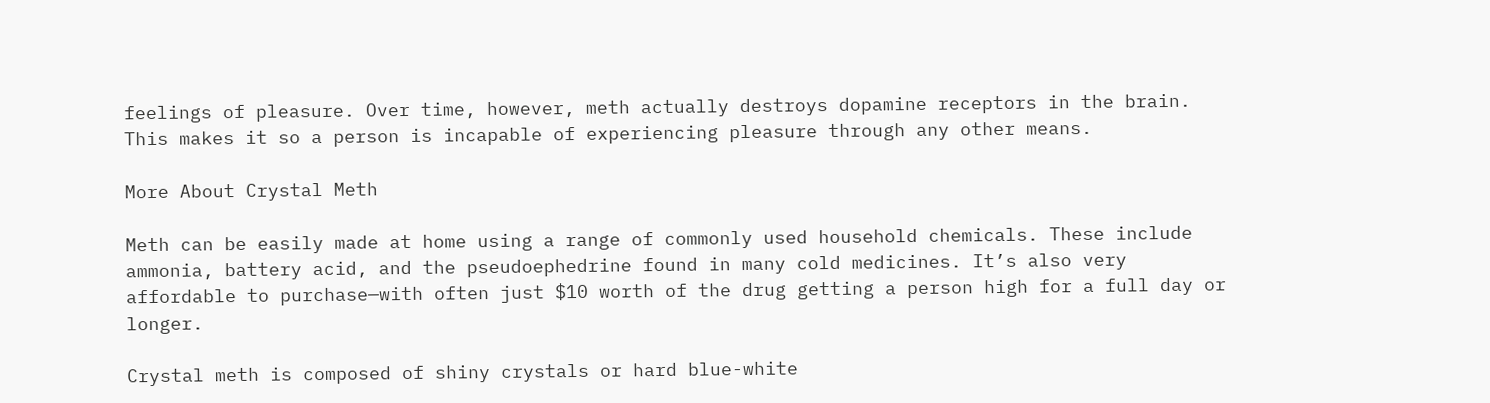feelings of pleasure. Over time, however, meth actually destroys dopamine receptors in the brain. This makes it so a person is incapable of experiencing pleasure through any other means.

More About Crystal Meth

Meth can be easily made at home using a range of commonly used household chemicals. These include ammonia, battery acid, and the pseudoephedrine found in many cold medicines. It’s also very affordable to purchase—with often just $10 worth of the drug getting a person high for a full day or longer.

Crystal meth is composed of shiny crystals or hard blue-white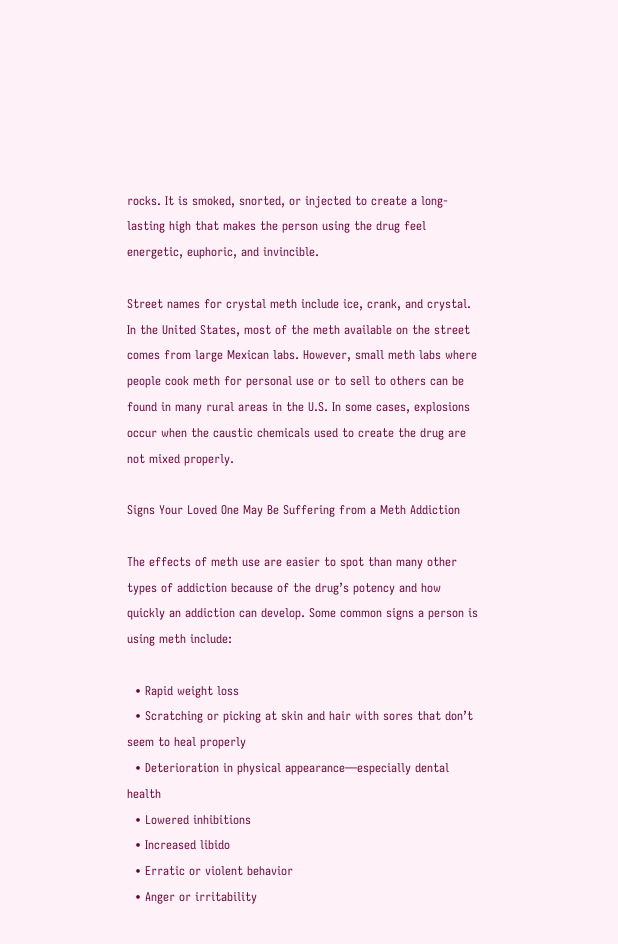rocks. It is smoked, snorted, or injected to create a long-lasting high that makes the person using the drug feel energetic, euphoric, and invincible.

Street names for crystal meth include ice, crank, and crystal. In the United States, most of the meth available on the street comes from large Mexican labs. However, small meth labs where people cook meth for personal use or to sell to others can be found in many rural areas in the U.S. In some cases, explosions occur when the caustic chemicals used to create the drug are not mixed properly.

Signs Your Loved One May Be Suffering from a Meth Addiction

The effects of meth use are easier to spot than many other types of addiction because of the drug’s potency and how quickly an addiction can develop. Some common signs a person is using meth include:

  • Rapid weight loss
  • Scratching or picking at skin and hair with sores that don’t seem to heal properly
  • Deterioration in physical appearance—especially dental health
  • Lowered inhibitions
  • Increased libido
  • Erratic or violent behavior
  • Anger or irritability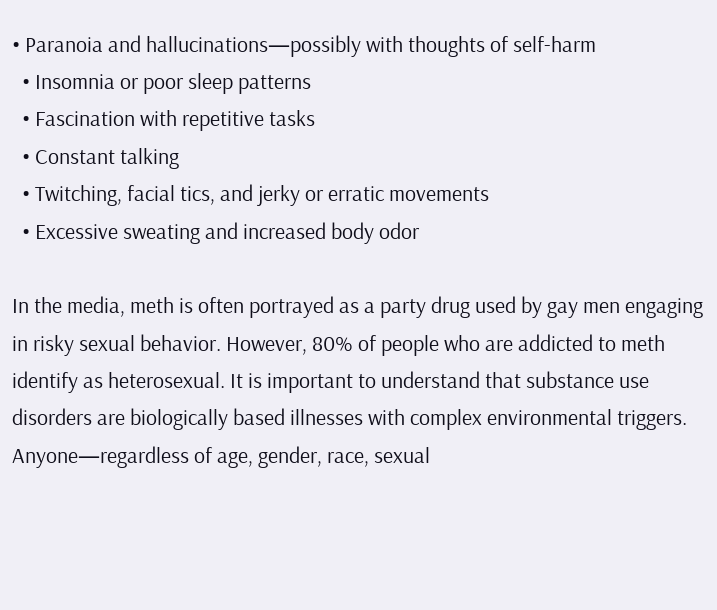• Paranoia and hallucinations—possibly with thoughts of self-harm
  • Insomnia or poor sleep patterns
  • Fascination with repetitive tasks
  • Constant talking
  • Twitching, facial tics, and jerky or erratic movements
  • Excessive sweating and increased body odor

In the media, meth is often portrayed as a party drug used by gay men engaging in risky sexual behavior. However, 80% of people who are addicted to meth identify as heterosexual. It is important to understand that substance use disorders are biologically based illnesses with complex environmental triggers. Anyone—regardless of age, gender, race, sexual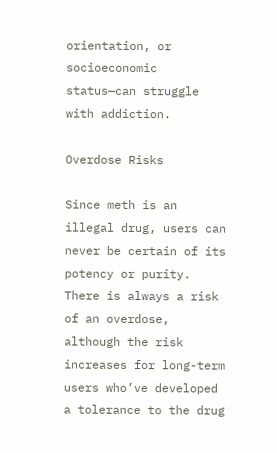orientation, or socioeconomic status—can struggle with addiction.

Overdose Risks

Since meth is an illegal drug, users can never be certain of its potency or purity. There is always a risk of an overdose, although the risk increases for long-term users who’ve developed a tolerance to the drug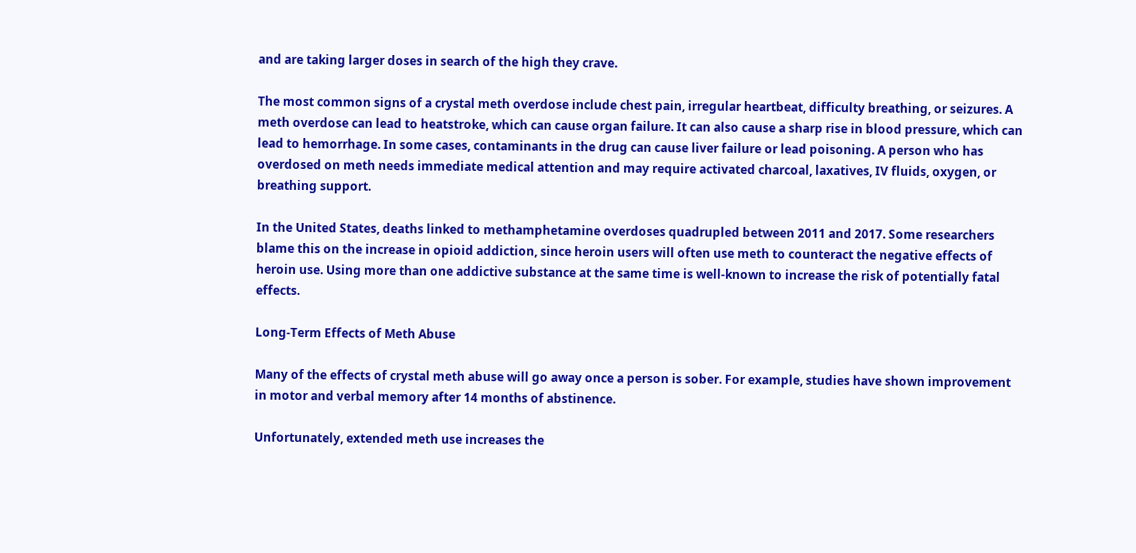and are taking larger doses in search of the high they crave.

The most common signs of a crystal meth overdose include chest pain, irregular heartbeat, difficulty breathing, or seizures. A meth overdose can lead to heatstroke, which can cause organ failure. It can also cause a sharp rise in blood pressure, which can lead to hemorrhage. In some cases, contaminants in the drug can cause liver failure or lead poisoning. A person who has overdosed on meth needs immediate medical attention and may require activated charcoal, laxatives, IV fluids, oxygen, or breathing support.

In the United States, deaths linked to methamphetamine overdoses quadrupled between 2011 and 2017. Some researchers blame this on the increase in opioid addiction, since heroin users will often use meth to counteract the negative effects of heroin use. Using more than one addictive substance at the same time is well-known to increase the risk of potentially fatal effects.

Long-Term Effects of Meth Abuse

Many of the effects of crystal meth abuse will go away once a person is sober. For example, studies have shown improvement in motor and verbal memory after 14 months of abstinence.

Unfortunately, extended meth use increases the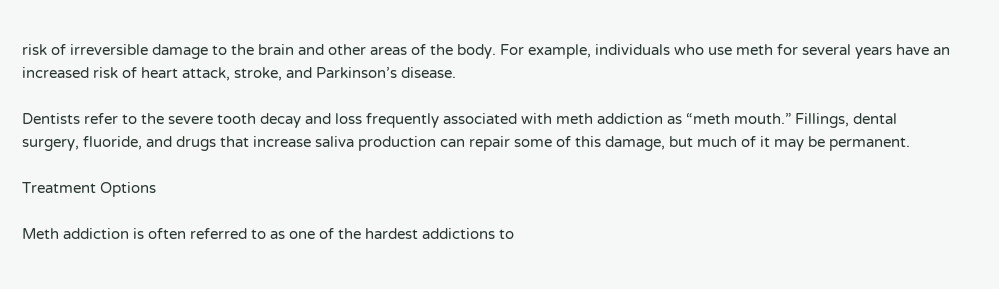risk of irreversible damage to the brain and other areas of the body. For example, individuals who use meth for several years have an increased risk of heart attack, stroke, and Parkinson’s disease.

Dentists refer to the severe tooth decay and loss frequently associated with meth addiction as “meth mouth.” Fillings, dental surgery, fluoride, and drugs that increase saliva production can repair some of this damage, but much of it may be permanent.

Treatment Options

Meth addiction is often referred to as one of the hardest addictions to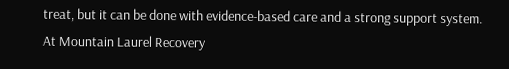treat, but it can be done with evidence-based care and a strong support system. At Mountain Laurel Recovery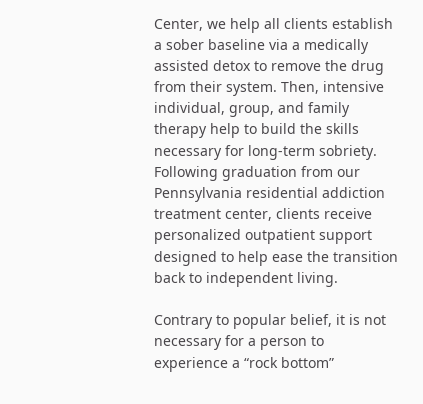Center, we help all clients establish a sober baseline via a medically assisted detox to remove the drug from their system. Then, intensive individual, group, and family therapy help to build the skills necessary for long-term sobriety. Following graduation from our Pennsylvania residential addiction treatment center, clients receive personalized outpatient support designed to help ease the transition back to independent living.

Contrary to popular belief, it is not necessary for a person to experience a “rock bottom”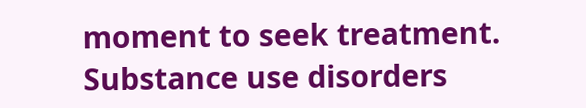moment to seek treatment. Substance use disorders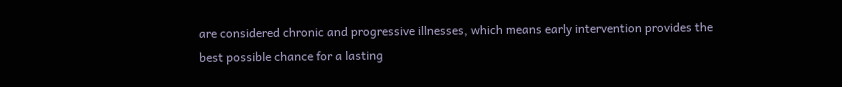are considered chronic and progressive illnesses, which means early intervention provides the best possible chance for a lasting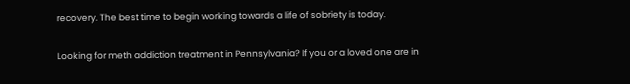recovery. The best time to begin working towards a life of sobriety is today.

Looking for meth addiction treatment in Pennsylvania? If you or a loved one are in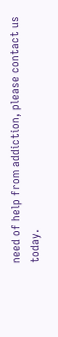need of help from addiction, please contact us today.